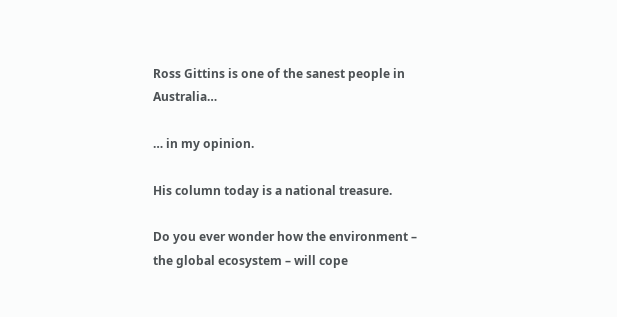Ross Gittins is one of the sanest people in Australia…

… in my opinion.

His column today is a national treasure.

Do you ever wonder how the environment – the global ecosystem – will cope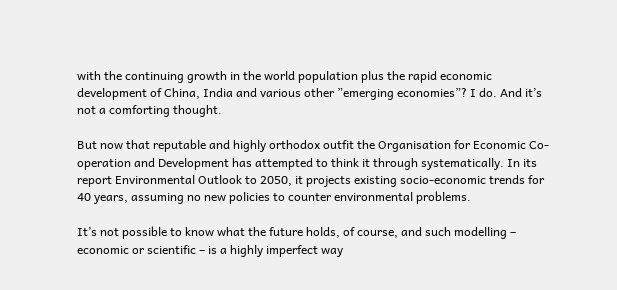with the continuing growth in the world population plus the rapid economic development of China, India and various other ”emerging economies”? I do. And it’s not a comforting thought.

But now that reputable and highly orthodox outfit the Organisation for Economic Co-operation and Development has attempted to think it through systematically. In its report Environmental Outlook to 2050, it projects existing socio-economic trends for 40 years, assuming no new policies to counter environmental problems.

It’s not possible to know what the future holds, of course, and such modelling – economic or scientific – is a highly imperfect way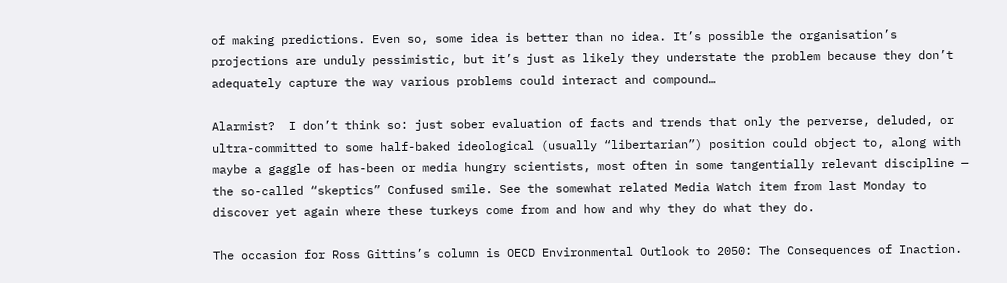of making predictions. Even so, some idea is better than no idea. It’s possible the organisation’s projections are unduly pessimistic, but it’s just as likely they understate the problem because they don’t adequately capture the way various problems could interact and compound…

Alarmist?  I don’t think so: just sober evaluation of facts and trends that only the perverse, deluded, or ultra-committed to some half-baked ideological (usually “libertarian”) position could object to, along with maybe a gaggle of has-been or media hungry scientists, most often in some tangentially relevant discipline — the so-called “skeptics” Confused smile. See the somewhat related Media Watch item from last Monday to discover yet again where these turkeys come from and how and why they do what they do.

The occasion for Ross Gittins’s column is OECD Environmental Outlook to 2050: The Consequences of Inaction.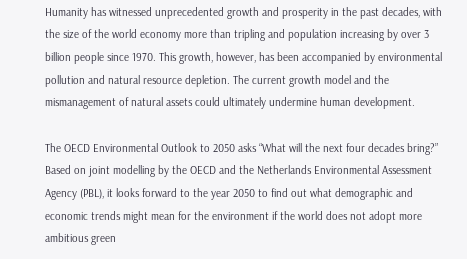Humanity has witnessed unprecedented growth and prosperity in the past decades, with the size of the world economy more than tripling and population increasing by over 3 billion people since 1970. This growth, however, has been accompanied by environmental pollution and natural resource depletion. The current growth model and the mismanagement of natural assets could ultimately undermine human development.

The OECD Environmental Outlook to 2050 asks “What will the next four decades bring?” Based on joint modelling by the OECD and the Netherlands Environmental Assessment Agency (PBL), it looks forward to the year 2050 to find out what demographic and economic trends might mean for the environment if the world does not adopt more ambitious green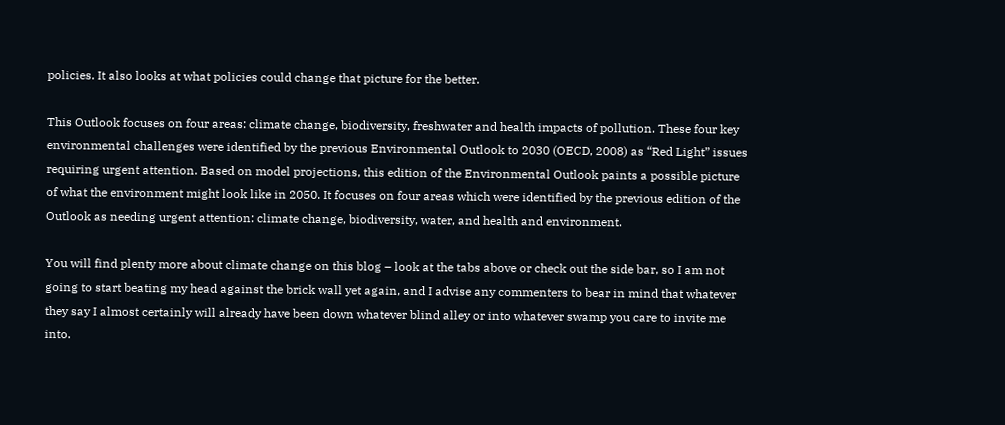policies. It also looks at what policies could change that picture for the better.

This Outlook focuses on four areas: climate change, biodiversity, freshwater and health impacts of pollution. These four key environmental challenges were identified by the previous Environmental Outlook to 2030 (OECD, 2008) as “Red Light” issues requiring urgent attention. Based on model projections, this edition of the Environmental Outlook paints a possible picture of what the environment might look like in 2050. It focuses on four areas which were identified by the previous edition of the Outlook as needing urgent attention: climate change, biodiversity, water, and health and environment.

You will find plenty more about climate change on this blog – look at the tabs above or check out the side bar, so I am not going to start beating my head against the brick wall yet again, and I advise any commenters to bear in mind that whatever they say I almost certainly will already have been down whatever blind alley or into whatever swamp you care to invite me into.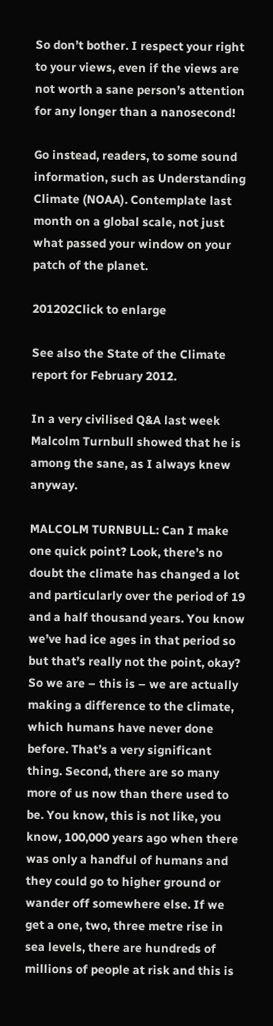So don’t bother. I respect your right to your views, even if the views are not worth a sane person’s attention for any longer than a nanosecond!

Go instead, readers, to some sound information, such as Understanding Climate (NOAA). Contemplate last month on a global scale, not just  what passed your window on your patch of the planet.

201202Click to enlarge

See also the State of the Climate report for February 2012.

In a very civilised Q&A last week Malcolm Turnbull showed that he is among the sane, as I always knew anyway.

MALCOLM TURNBULL: Can I make one quick point? Look, there’s no doubt the climate has changed a lot and particularly over the period of 19 and a half thousand years. You know we’ve had ice ages in that period so but that’s really not the point, okay? So we are – this is – we are actually making a difference to the climate, which humans have never done before. That’s a very significant thing. Second, there are so many more of us now than there used to be. You know, this is not like, you know, 100,000 years ago when there was only a handful of humans and they could go to higher ground or wander off somewhere else. If we get a one, two, three metre rise in sea levels, there are hundreds of millions of people at risk and this is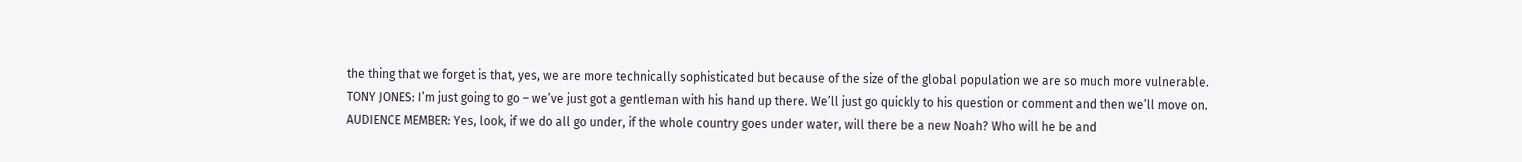the thing that we forget is that, yes, we are more technically sophisticated but because of the size of the global population we are so much more vulnerable.
TONY JONES: I’m just going to go – we’ve just got a gentleman with his hand up there. We’ll just go quickly to his question or comment and then we’ll move on.
AUDIENCE MEMBER: Yes, look, if we do all go under, if the whole country goes under water, will there be a new Noah? Who will he be and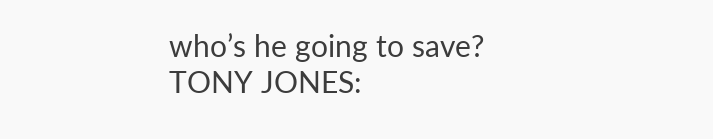who’s he going to save?
TONY JONES: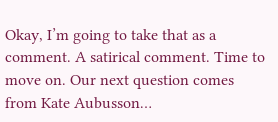Okay, I’m going to take that as a comment. A satirical comment. Time to move on. Our next question comes from Kate Aubusson…